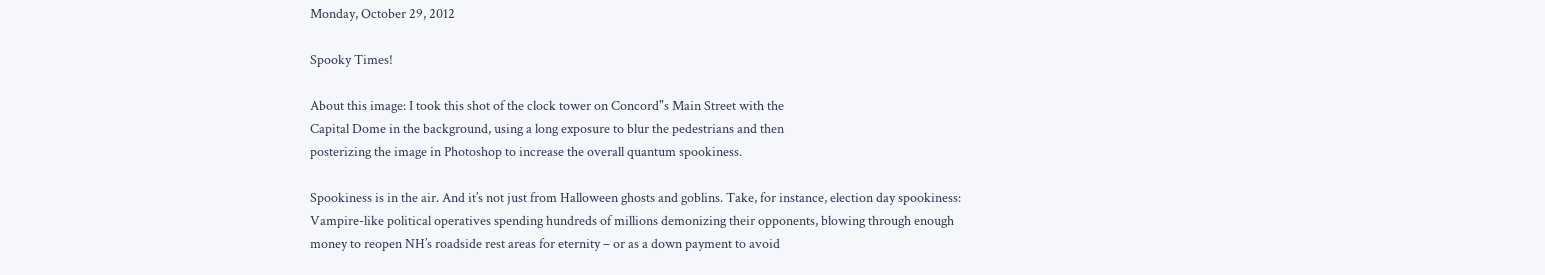Monday, October 29, 2012

Spooky Times!

About this image: I took this shot of the clock tower on Concord"s Main Street with the
Capital Dome in the background, using a long exposure to blur the pedestrians and then
posterizing the image in Photoshop to increase the overall quantum spookiness.

Spookiness is in the air. And it’s not just from Halloween ghosts and goblins. Take, for instance, election day spookiness: Vampire-like political operatives spending hundreds of millions demonizing their opponents, blowing through enough money to reopen NH’s roadside rest areas for eternity – or as a down payment to avoid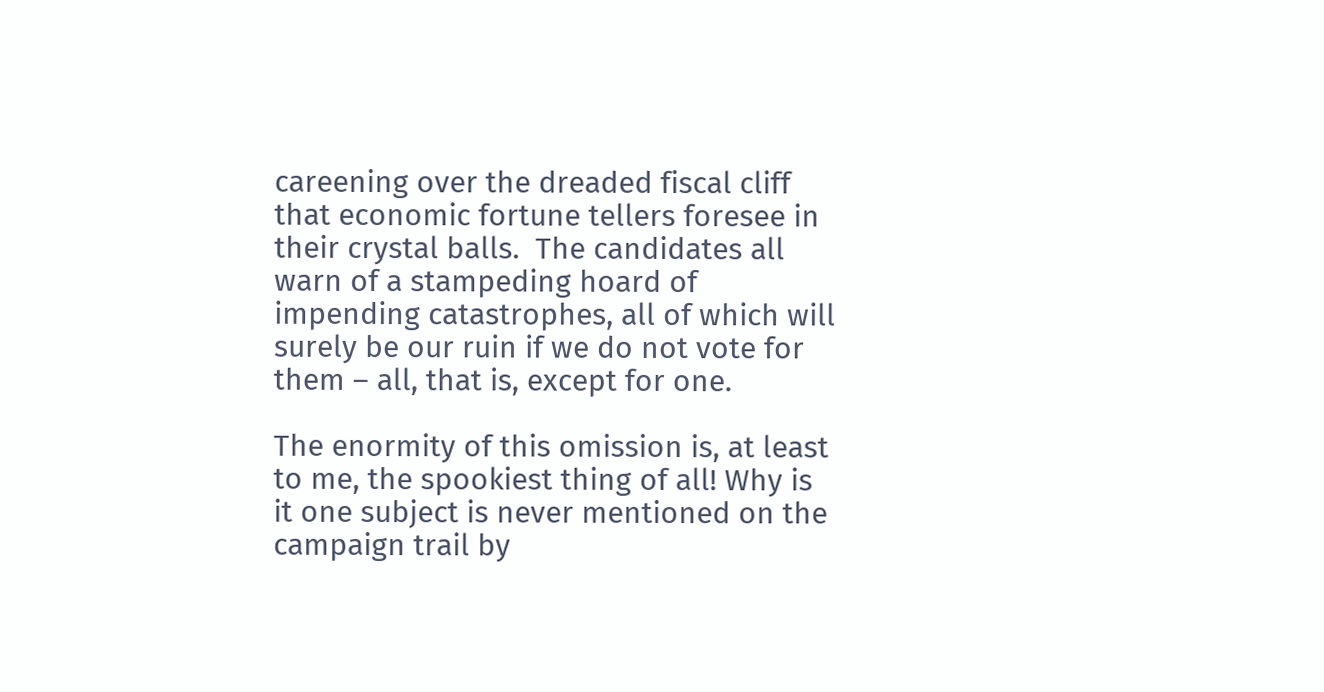careening over the dreaded fiscal cliff that economic fortune tellers foresee in their crystal balls.  The candidates all warn of a stampeding hoard of impending catastrophes, all of which will surely be our ruin if we do not vote for them – all, that is, except for one.

The enormity of this omission is, at least to me, the spookiest thing of all! Why is it one subject is never mentioned on the campaign trail by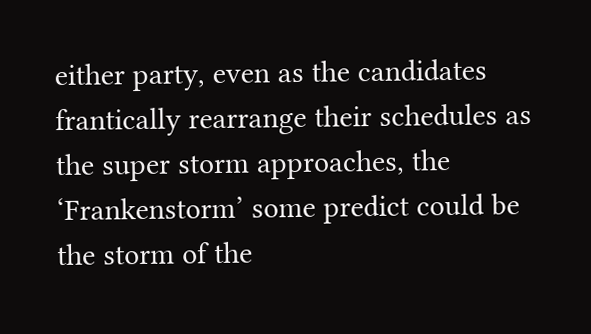either party, even as the candidates frantically rearrange their schedules as the super storm approaches, the ‘Frankenstorm’ some predict could be the storm of the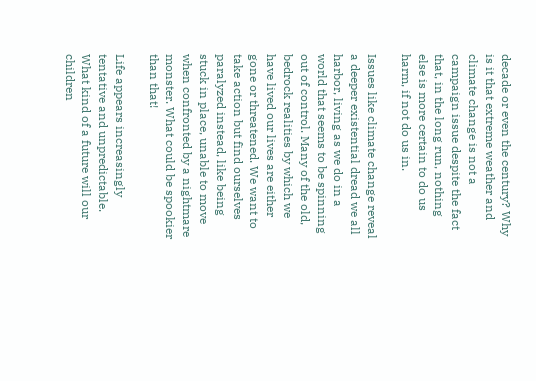decade or even the century? Why is it that extreme weather and climate change is not a campaign issue despite the fact that, in the long run, nothing else is more certain to do us harm, if not do us in.

Issues like climate change reveal a deeper existential dread we all harbor, living as we do in a world that seems to be spinning out of control. Many of the old, bedrock realities by which we have lived our lives are either gone or threatened. We want to take action but find ourselves paralyzed instead, like being stuck in place, unable to move when confronted by a nightmare monster. What could be spookier than that!

Life appears increasingly tentative and unpredictable. What kind of a future will our children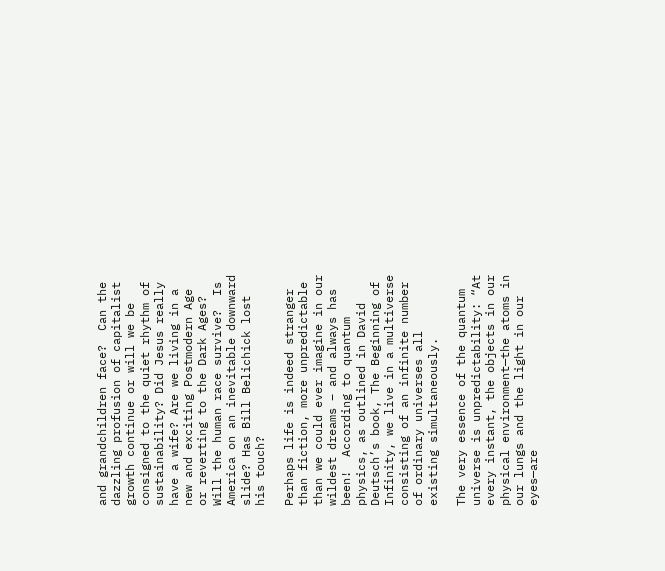and grandchildren face?  Can the dazzling profusion of capitalist growth continue or will we be consigned to the quiet rhythm of sustainability? Did Jesus really have a wife? Are we living in a new and exciting Postmodern Age or reverting to the Dark Ages?  Will the human race survive?  Is America on an inevitable downward slide? Has Bill Belichick lost his touch?

Perhaps life is indeed stranger than fiction, more unpredictable than we could ever imagine in our wildest dreams – and always has been!  According to quantum physics, as outlined in David Deutsch’s book, The Beginning of Infinity, we live in a multiverse consisting of an infinite number of ordinary universes all existing simultaneously.

The very essence of the quantum universe is unpredictability: “At every instant, the objects in our physical environment—the atoms in our lungs and the light in our eyes—are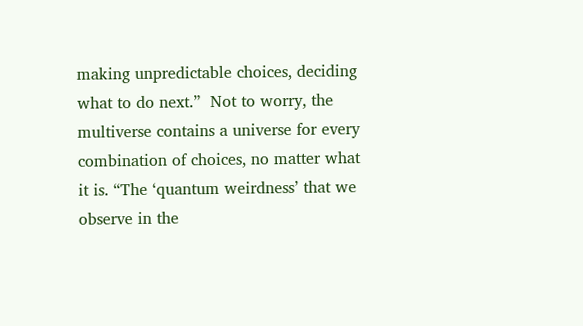making unpredictable choices, deciding what to do next.”  Not to worry, the multiverse contains a universe for every combination of choices, no matter what it is. “The ‘quantum weirdness’ that we observe in the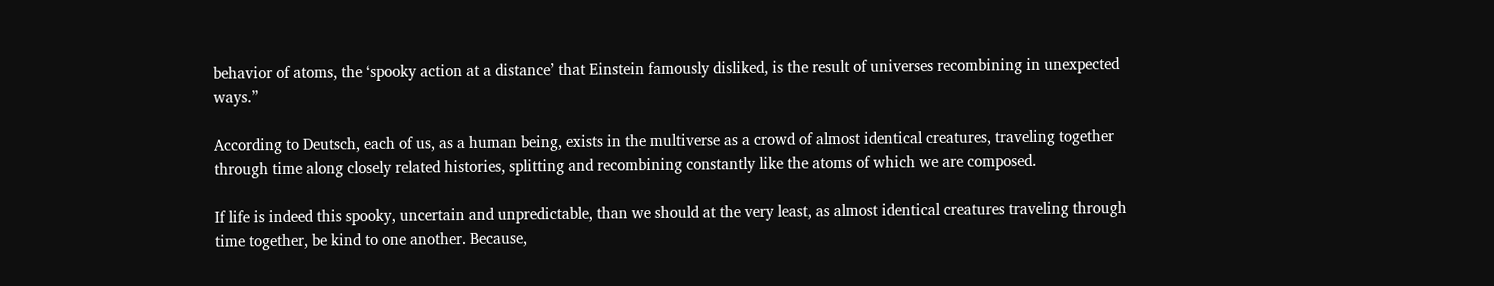behavior of atoms, the ‘spooky action at a distance’ that Einstein famously disliked, is the result of universes recombining in unexpected ways.”

According to Deutsch, each of us, as a human being, exists in the multiverse as a crowd of almost identical creatures, traveling together through time along closely related histories, splitting and recombining constantly like the atoms of which we are composed.

If life is indeed this spooky, uncertain and unpredictable, than we should at the very least, as almost identical creatures traveling through time together, be kind to one another. Because,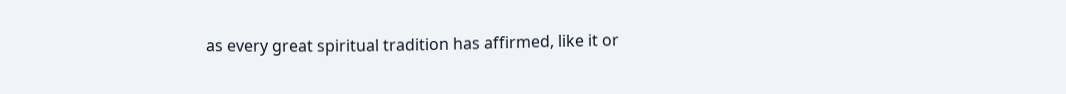as every great spiritual tradition has affirmed, like it or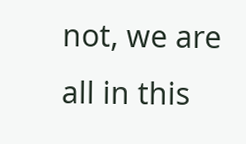not, we are all in this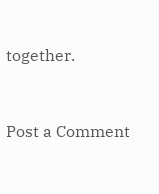together.


Post a Comment